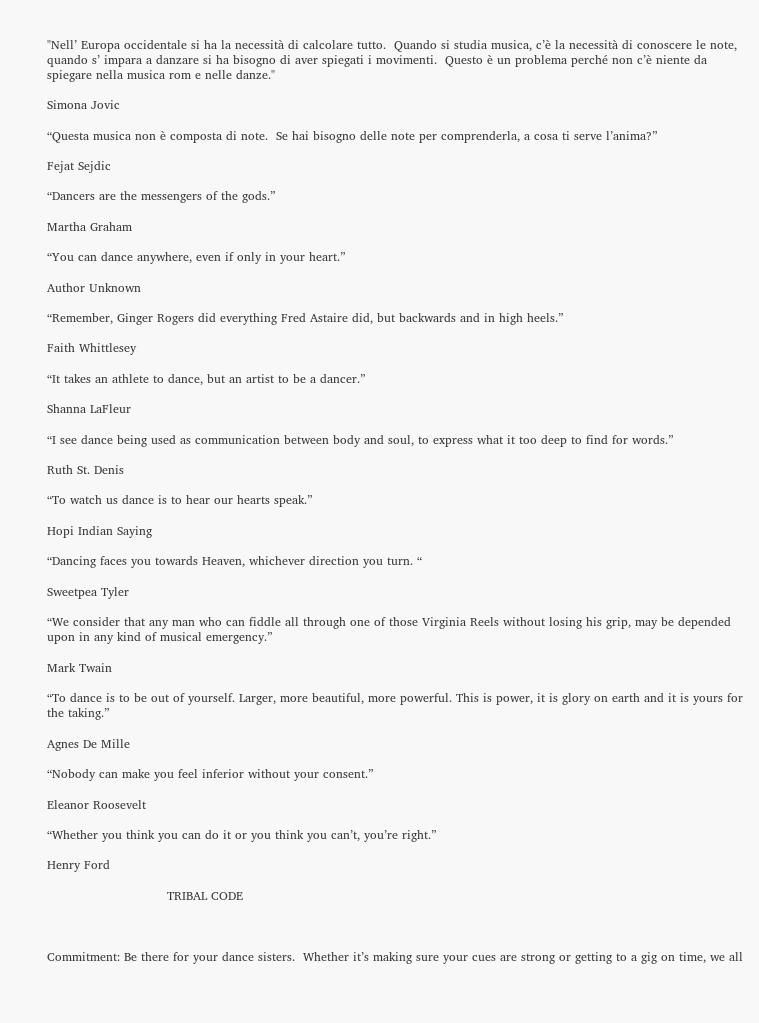"Nell’ Europa occidentale si ha la necessità di calcolare tutto.  Quando si studia musica, c’è la necessità di conoscere le note, quando s’ impara a danzare si ha bisogno di aver spiegati i movimenti.  Questo è un problema perché non c’è niente da spiegare nella musica rom e nelle danze."

Simona Jovic

“Questa musica non è composta di note.  Se hai bisogno delle note per comprenderla, a cosa ti serve l’anima?”

Fejat Sejdic

“Dancers are the messengers of the gods.”

Martha Graham

“You can dance anywhere, even if only in your heart.”

Author Unknown

“Remember, Ginger Rogers did everything Fred Astaire did, but backwards and in high heels.”

Faith Whittlesey

“It takes an athlete to dance, but an artist to be a dancer.”

Shanna LaFleur

“I see dance being used as communication between body and soul, to express what it too deep to find for words.”

Ruth St. Denis

“To watch us dance is to hear our hearts speak.”

Hopi Indian Saying

“Dancing faces you towards Heaven, whichever direction you turn. “

Sweetpea Tyler

“We consider that any man who can fiddle all through one of those Virginia Reels without losing his grip, may be depended upon in any kind of musical emergency.”

Mark Twain

“To dance is to be out of yourself. Larger, more beautiful, more powerful. This is power, it is glory on earth and it is yours for the taking.”

Agnes De Mille

“Nobody can make you feel inferior without your consent.”

Eleanor Roosevelt

“Whether you think you can do it or you think you can’t, you’re right.”

Henry Ford

                              TRIBAL CODE



Commitment: Be there for your dance sisters.  Whether it’s making sure your cues are strong or getting to a gig on time, we all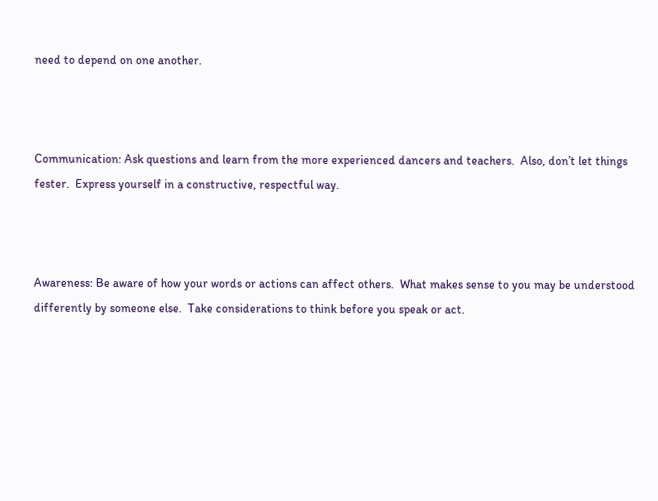need to depend on one another.



Communication: Ask questions and learn from the more experienced dancers and teachers.  Also, don’t let things fester.  Express yourself in a constructive, respectful way.



Awareness: Be aware of how your words or actions can affect others.  What makes sense to you may be understood differently by someone else.  Take considerations to think before you speak or act.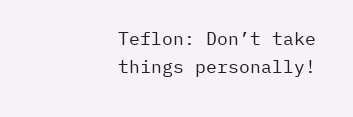Teflon: Don’t take things personally!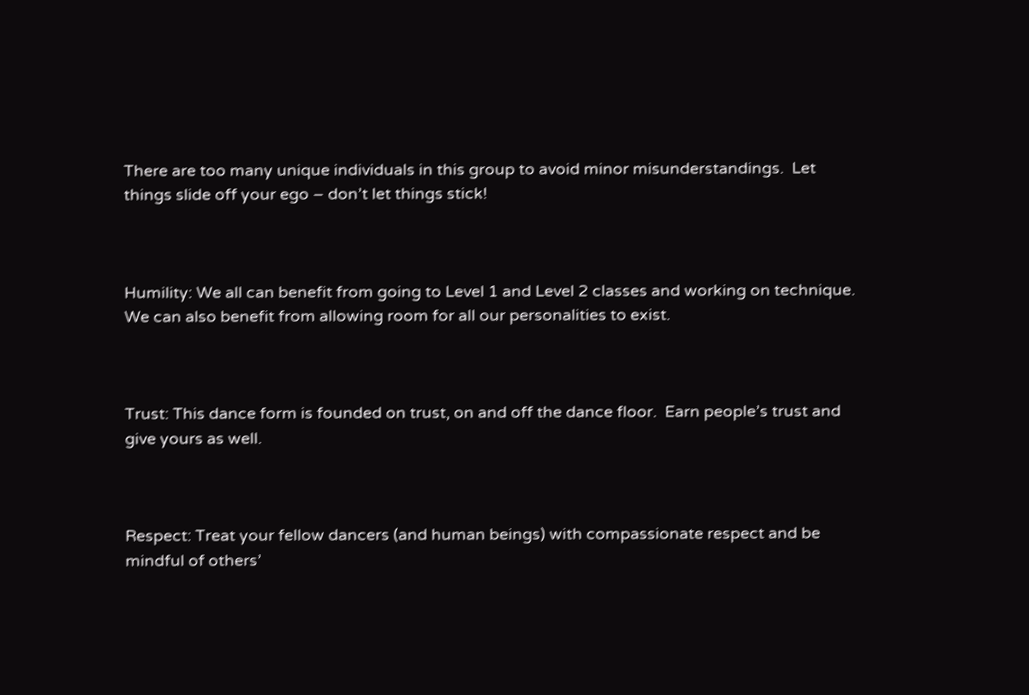There are too many unique individuals in this group to avoid minor misunderstandings.  Let things slide off your ego – don’t let things stick!



Humility: We all can benefit from going to Level 1 and Level 2 classes and working on technique.  We can also benefit from allowing room for all our personalities to exist.



Trust: This dance form is founded on trust, on and off the dance floor.  Earn people’s trust and give yours as well.



Respect: Treat your fellow dancers (and human beings) with compassionate respect and be mindful of others’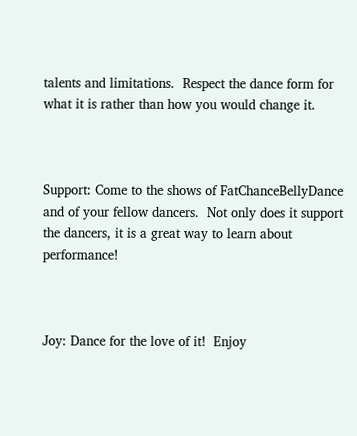talents and limitations.  Respect the dance form for what it is rather than how you would change it.



Support: Come to the shows of FatChanceBellyDance and of your fellow dancers.  Not only does it support the dancers, it is a great way to learn about performance!



Joy: Dance for the love of it!  Enjoy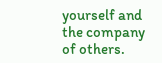yourself and the company of others.